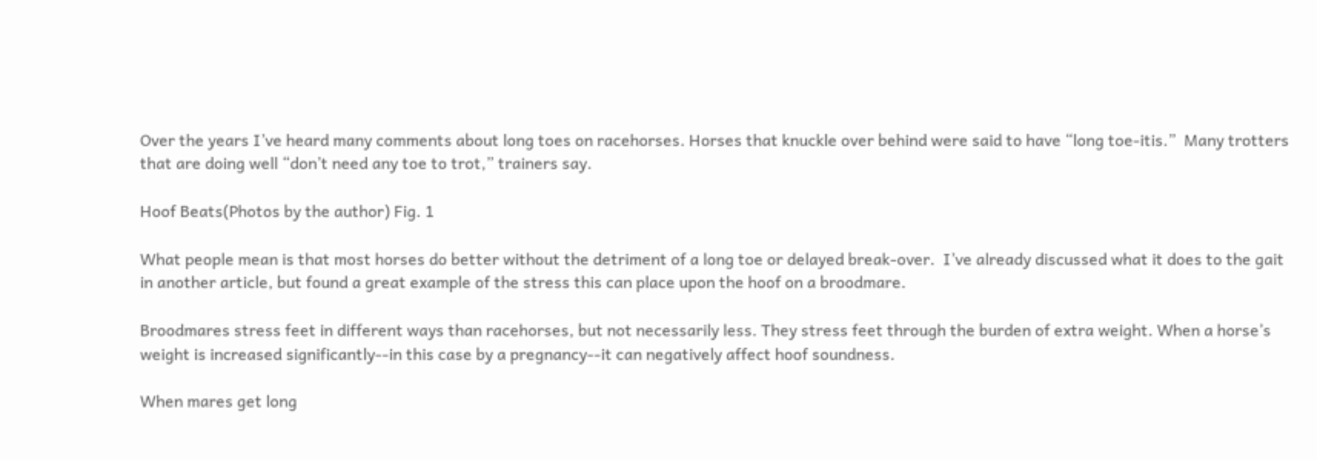Over the years I’ve heard many comments about long toes on racehorses. Horses that knuckle over behind were said to have “long toe-itis.”  Many trotters that are doing well “don’t need any toe to trot,” trainers say.

Hoof Beats(Photos by the author) Fig. 1

What people mean is that most horses do better without the detriment of a long toe or delayed break-over.  I’ve already discussed what it does to the gait in another article, but found a great example of the stress this can place upon the hoof on a broodmare.

Broodmares stress feet in different ways than racehorses, but not necessarily less. They stress feet through the burden of extra weight. When a horse’s weight is increased significantly--in this case by a pregnancy--it can negatively affect hoof soundness.

When mares get long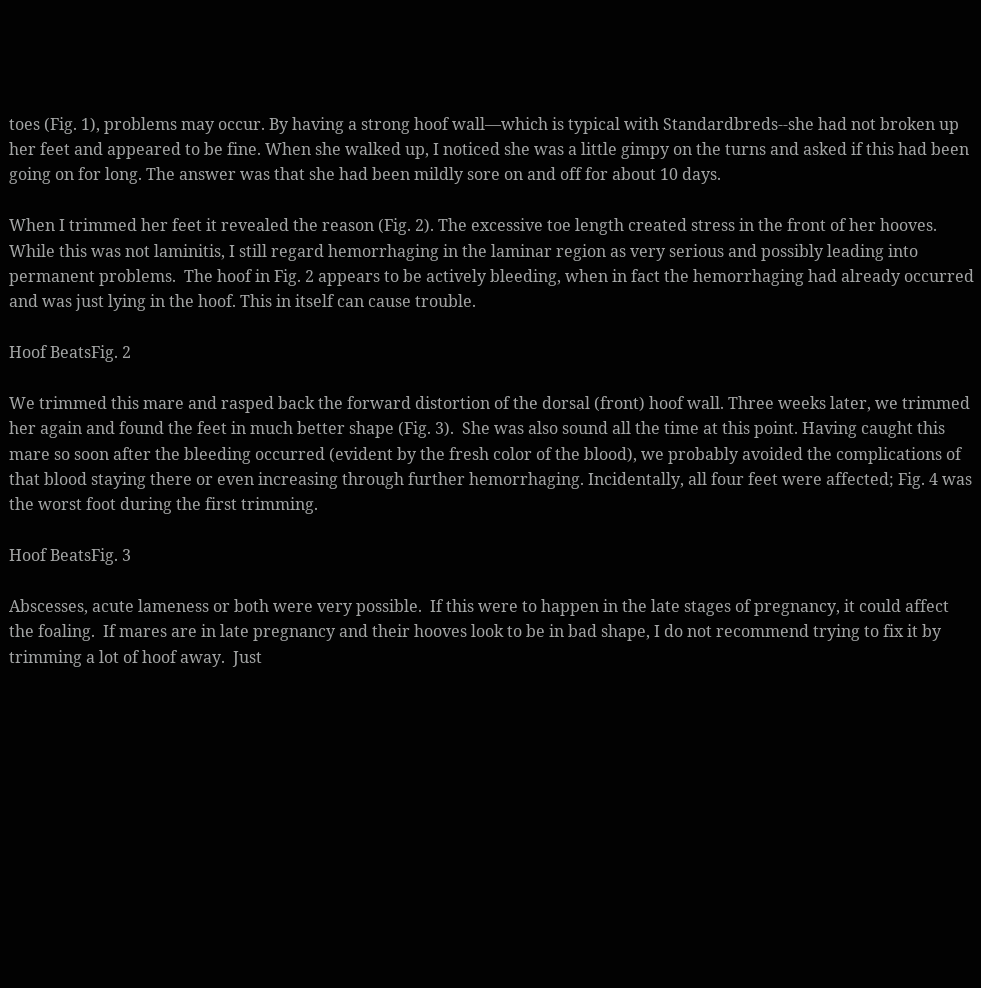toes (Fig. 1), problems may occur. By having a strong hoof wall—which is typical with Standardbreds--she had not broken up her feet and appeared to be fine. When she walked up, I noticed she was a little gimpy on the turns and asked if this had been going on for long. The answer was that she had been mildly sore on and off for about 10 days.

When I trimmed her feet it revealed the reason (Fig. 2). The excessive toe length created stress in the front of her hooves. While this was not laminitis, I still regard hemorrhaging in the laminar region as very serious and possibly leading into permanent problems.  The hoof in Fig. 2 appears to be actively bleeding, when in fact the hemorrhaging had already occurred and was just lying in the hoof. This in itself can cause trouble.

Hoof BeatsFig. 2

We trimmed this mare and rasped back the forward distortion of the dorsal (front) hoof wall. Three weeks later, we trimmed her again and found the feet in much better shape (Fig. 3).  She was also sound all the time at this point. Having caught this mare so soon after the bleeding occurred (evident by the fresh color of the blood), we probably avoided the complications of that blood staying there or even increasing through further hemorrhaging. Incidentally, all four feet were affected; Fig. 4 was the worst foot during the first trimming.

Hoof BeatsFig. 3

Abscesses, acute lameness or both were very possible.  If this were to happen in the late stages of pregnancy, it could affect the foaling.  If mares are in late pregnancy and their hooves look to be in bad shape, I do not recommend trying to fix it by trimming a lot of hoof away.  Just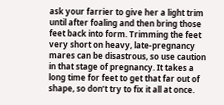ask your farrier to give her a light trim until after foaling and then bring those feet back into form. Trimming the feet very short on heavy, late-pregnancy mares can be disastrous, so use caution in that stage of pregnancy. It takes a long time for feet to get that far out of shape, so don’t try to fix it all at once.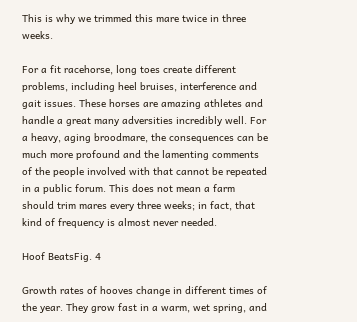This is why we trimmed this mare twice in three weeks.

For a fit racehorse, long toes create different problems, including heel bruises, interference and gait issues. These horses are amazing athletes and handle a great many adversities incredibly well. For a heavy, aging broodmare, the consequences can be much more profound and the lamenting comments of the people involved with that cannot be repeated in a public forum. This does not mean a farm should trim mares every three weeks; in fact, that kind of frequency is almost never needed.

Hoof BeatsFig. 4

Growth rates of hooves change in different times of the year. They grow fast in a warm, wet spring, and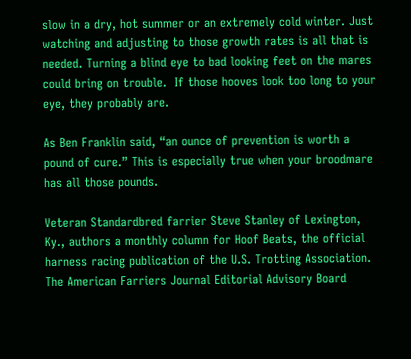slow in a dry, hot summer or an extremely cold winter. Just watching and adjusting to those growth rates is all that is needed. Turning a blind eye to bad looking feet on the mares could bring on trouble.  If those hooves look too long to your eye, they probably are.

As Ben Franklin said, “an ounce of prevention is worth a pound of cure.” This is especially true when your broodmare has all those pounds.

Veteran Standardbred farrier Steve Stanley of Lexington, Ky., authors a monthly column for Hoof Beats, the official harness racing publication of the U.S. Trotting Association. The American Farriers Journal Editorial Advisory Board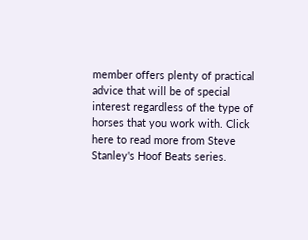member offers plenty of practical advice that will be of special interest regardless of the type of horses that you work with. Click here to read more from Steve Stanley's Hoof Beats series.